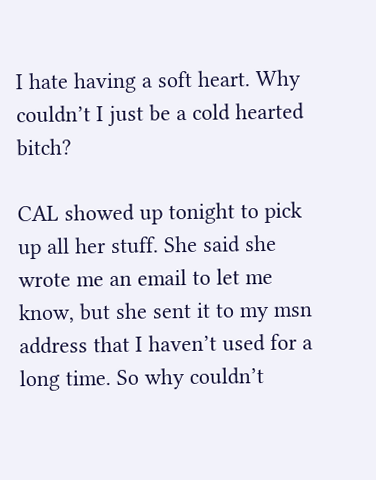I hate having a soft heart. Why couldn’t I just be a cold hearted bitch?

CAL showed up tonight to pick up all her stuff. She said she wrote me an email to let me know, but she sent it to my msn address that I haven’t used for a long time. So why couldn’t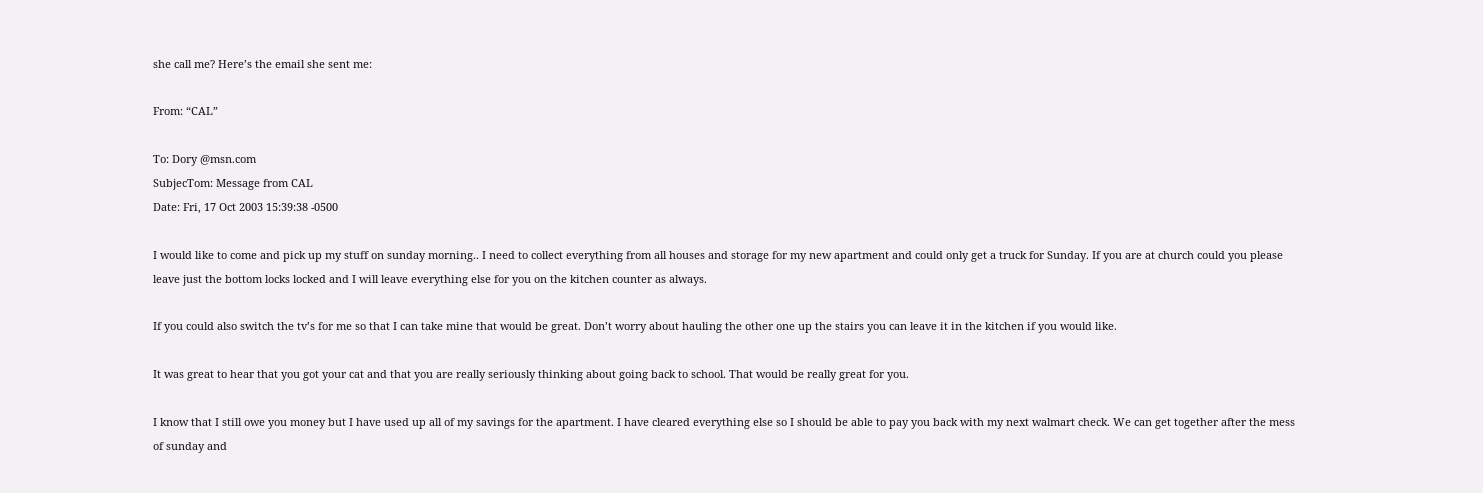she call me? Here’s the email she sent me:

From: “CAL”

To: Dory @msn.com
SubjecTom: Message from CAL
Date: Fri, 17 Oct 2003 15:39:38 -0500

I would like to come and pick up my stuff on sunday morning.. I need to collect everything from all houses and storage for my new apartment and could only get a truck for Sunday. If you are at church could you please leave just the bottom locks locked and I will leave everything else for you on the kitchen counter as always.

If you could also switch the tv’s for me so that I can take mine that would be great. Don’t worry about hauling the other one up the stairs you can leave it in the kitchen if you would like.

It was great to hear that you got your cat and that you are really seriously thinking about going back to school. That would be really great for you.

I know that I still owe you money but I have used up all of my savings for the apartment. I have cleared everything else so I should be able to pay you back with my next walmart check. We can get together after the mess of sunday and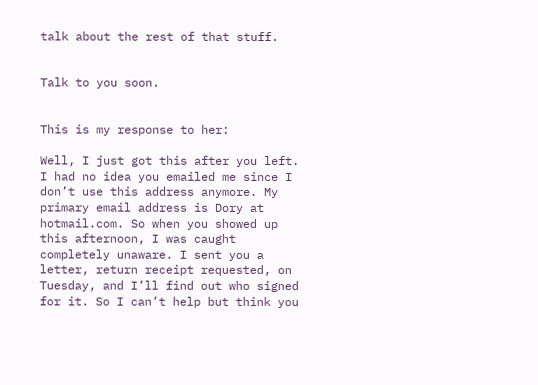talk about the rest of that stuff.


Talk to you soon.


This is my response to her:

Well, I just got this after you left. I had no idea you emailed me since I don’t use this address anymore. My primary email address is Dory at hotmail.com. So when you showed up this afternoon, I was caught completely unaware. I sent you a letter, return receipt requested, on Tuesday, and I’ll find out who signed for it. So I can’t help but think you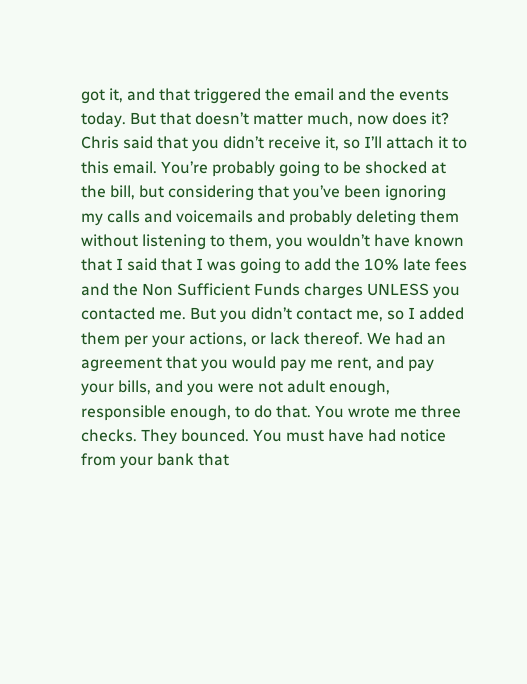got it, and that triggered the email and the events today. But that doesn’t matter much, now does it? Chris said that you didn’t receive it, so I’ll attach it to this email. You’re probably going to be shocked at the bill, but considering that you’ve been ignoring my calls and voicemails and probably deleting them without listening to them, you wouldn’t have known that I said that I was going to add the 10% late fees and the Non Sufficient Funds charges UNLESS you contacted me. But you didn’t contact me, so I added them per your actions, or lack thereof. We had an agreement that you would pay me rent, and pay your bills, and you were not adult enough, responsible enough, to do that. You wrote me three checks. They bounced. You must have had notice from your bank that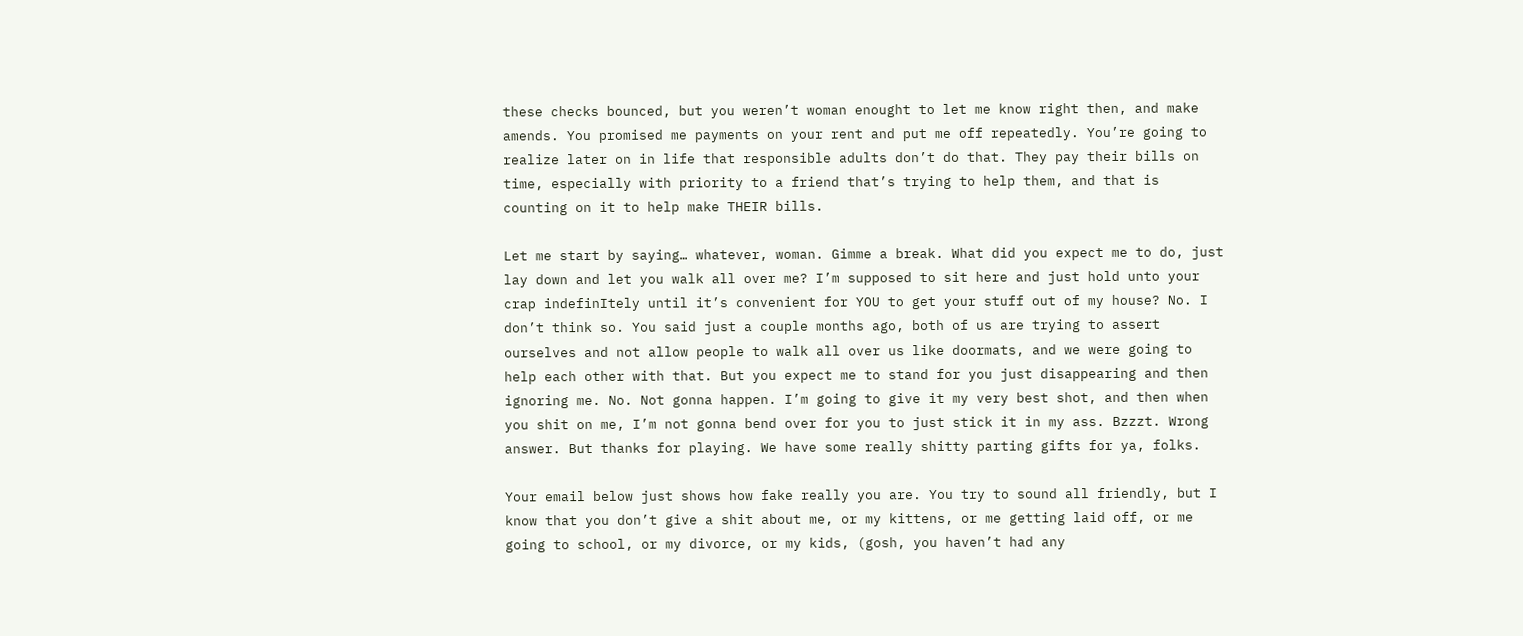these checks bounced, but you weren’t woman enought to let me know right then, and make amends. You promised me payments on your rent and put me off repeatedly. You’re going to realize later on in life that responsible adults don’t do that. They pay their bills on time, especially with priority to a friend that’s trying to help them, and that is counting on it to help make THEIR bills.

Let me start by saying… whatever, woman. Gimme a break. What did you expect me to do, just lay down and let you walk all over me? I’m supposed to sit here and just hold unto your crap indefinItely until it’s convenient for YOU to get your stuff out of my house? No. I don’t think so. You said just a couple months ago, both of us are trying to assert ourselves and not allow people to walk all over us like doormats, and we were going to help each other with that. But you expect me to stand for you just disappearing and then ignoring me. No. Not gonna happen. I’m going to give it my very best shot, and then when you shit on me, I’m not gonna bend over for you to just stick it in my ass. Bzzzt. Wrong answer. But thanks for playing. We have some really shitty parting gifts for ya, folks.

Your email below just shows how fake really you are. You try to sound all friendly, but I know that you don’t give a shit about me, or my kittens, or me getting laid off, or me going to school, or my divorce, or my kids, (gosh, you haven’t had any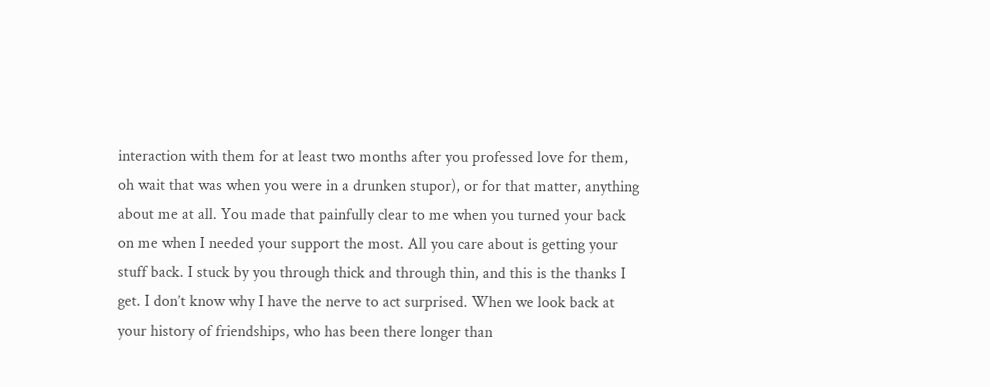interaction with them for at least two months after you professed love for them, oh wait that was when you were in a drunken stupor), or for that matter, anything about me at all. You made that painfully clear to me when you turned your back on me when I needed your support the most. All you care about is getting your stuff back. I stuck by you through thick and through thin, and this is the thanks I get. I don’t know why I have the nerve to act surprised. When we look back at your history of friendships, who has been there longer than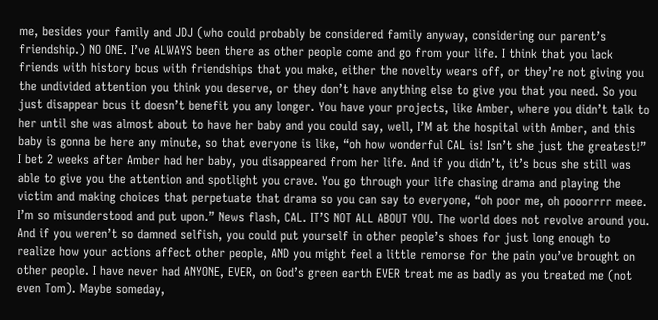me, besides your family and JDJ (who could probably be considered family anyway, considering our parent’s friendship.) NO ONE. I’ve ALWAYS been there as other people come and go from your life. I think that you lack friends with history bcus with friendships that you make, either the novelty wears off, or they’re not giving you the undivided attention you think you deserve, or they don’t have anything else to give you that you need. So you just disappear bcus it doesn’t benefit you any longer. You have your projects, like Amber, where you didn’t talk to her until she was almost about to have her baby and you could say, well, I’M at the hospital with Amber, and this baby is gonna be here any minute, so that everyone is like, “oh how wonderful CAL is! Isn’t she just the greatest!” I bet 2 weeks after Amber had her baby, you disappeared from her life. And if you didn’t, it’s bcus she still was able to give you the attention and spotlight you crave. You go through your life chasing drama and playing the victim and making choices that perpetuate that drama so you can say to everyone, “oh poor me, oh pooorrrr meee. I’m so misunderstood and put upon.” News flash, CAL. IT’S NOT ALL ABOUT YOU. The world does not revolve around you. And if you weren’t so damned selfish, you could put yourself in other people’s shoes for just long enough to realize how your actions affect other people, AND you might feel a little remorse for the pain you’ve brought on other people. I have never had ANYONE, EVER, on God’s green earth EVER treat me as badly as you treated me (not even Tom). Maybe someday,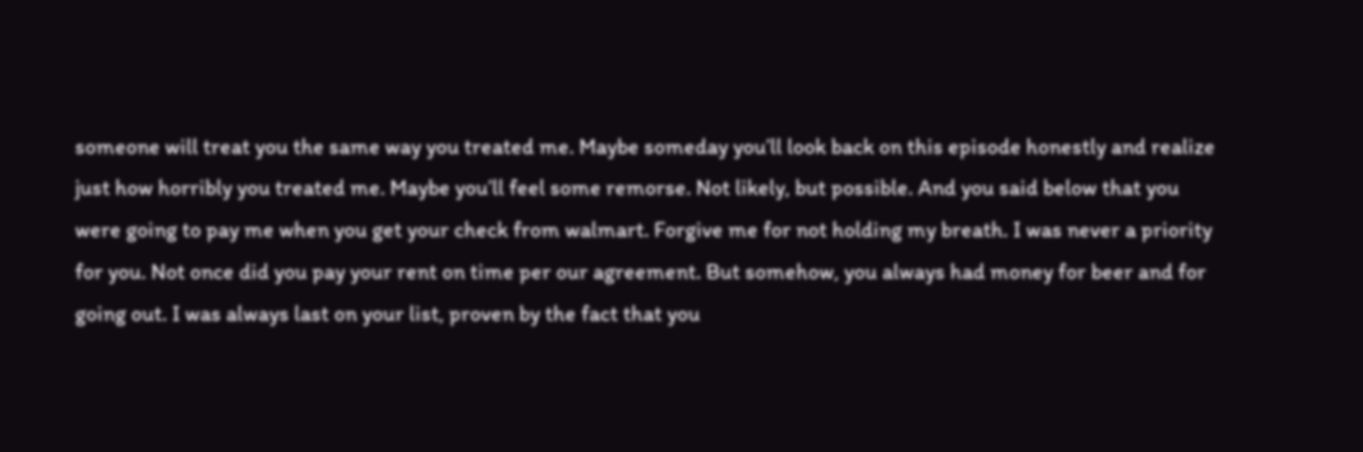someone will treat you the same way you treated me. Maybe someday you’ll look back on this episode honestly and realize just how horribly you treated me. Maybe you’ll feel some remorse. Not likely, but possible. And you said below that you were going to pay me when you get your check from walmart. Forgive me for not holding my breath. I was never a priority for you. Not once did you pay your rent on time per our agreement. But somehow, you always had money for beer and for going out. I was always last on your list, proven by the fact that you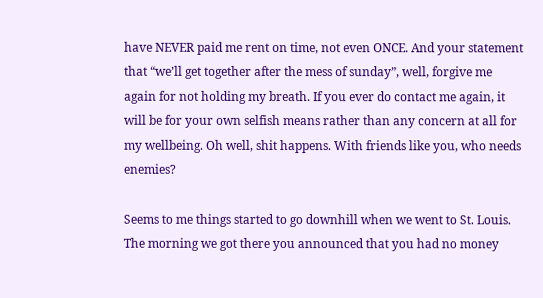have NEVER paid me rent on time, not even ONCE. And your statement that “we’ll get together after the mess of sunday”, well, forgive me again for not holding my breath. If you ever do contact me again, it will be for your own selfish means rather than any concern at all for my wellbeing. Oh well, shit happens. With friends like you, who needs enemies?

Seems to me things started to go downhill when we went to St. Louis. The morning we got there you announced that you had no money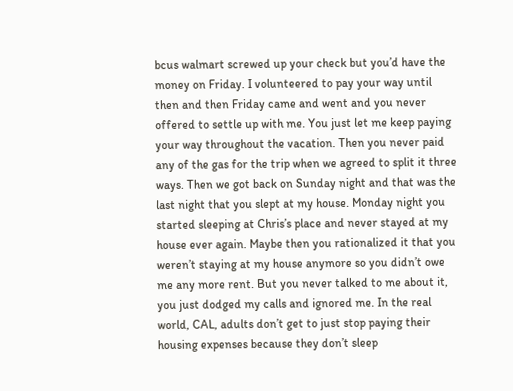bcus walmart screwed up your check but you’d have the money on Friday. I volunteered to pay your way until then and then Friday came and went and you never offered to settle up with me. You just let me keep paying your way throughout the vacation. Then you never paid any of the gas for the trip when we agreed to split it three ways. Then we got back on Sunday night and that was the last night that you slept at my house. Monday night you started sleeping at Chris’s place and never stayed at my house ever again. Maybe then you rationalized it that you weren’t staying at my house anymore so you didn’t owe me any more rent. But you never talked to me about it, you just dodged my calls and ignored me. In the real world, CAL, adults don’t get to just stop paying their housing expenses because they don’t sleep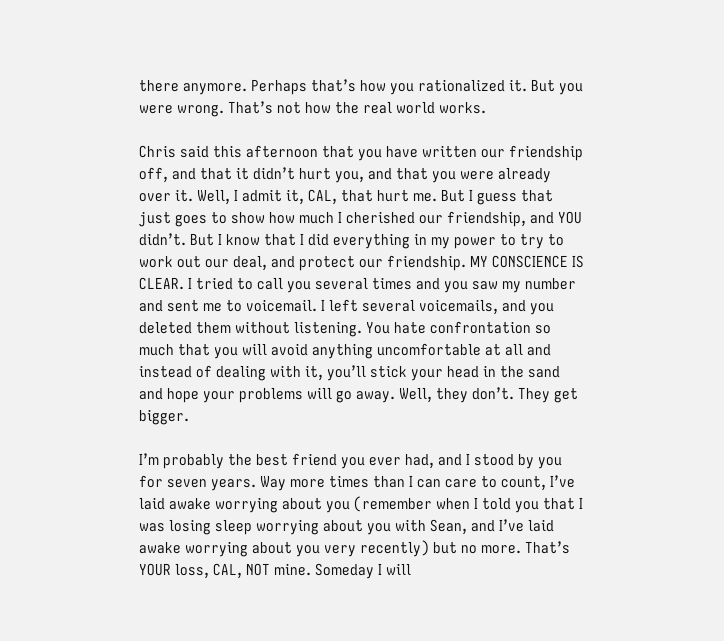there anymore. Perhaps that’s how you rationalized it. But you were wrong. That’s not how the real world works.

Chris said this afternoon that you have written our friendship off, and that it didn’t hurt you, and that you were already over it. Well, I admit it, CAL, that hurt me. But I guess that just goes to show how much I cherished our friendship, and YOU didn’t. But I know that I did everything in my power to try to work out our deal, and protect our friendship. MY CONSCIENCE IS CLEAR. I tried to call you several times and you saw my number and sent me to voicemail. I left several voicemails, and you deleted them without listening. You hate confrontation so much that you will avoid anything uncomfortable at all and instead of dealing with it, you’ll stick your head in the sand and hope your problems will go away. Well, they don’t. They get bigger.

I’m probably the best friend you ever had, and I stood by you for seven years. Way more times than I can care to count, I’ve laid awake worrying about you (remember when I told you that I was losing sleep worrying about you with Sean, and I’ve laid awake worrying about you very recently) but no more. That’s YOUR loss, CAL, NOT mine. Someday I will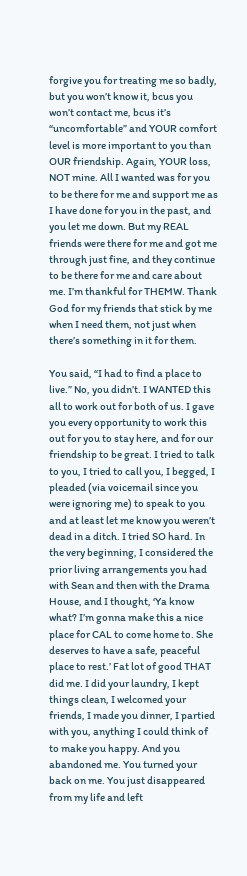forgive you for treating me so badly, but you won’t know it, bcus you won’t contact me, bcus it’s “uncomfortable” and YOUR comfort level is more important to you than OUR friendship. Again, YOUR loss, NOT mine. All I wanted was for you to be there for me and support me as I have done for you in the past, and you let me down. But my REAL friends were there for me and got me through just fine, and they continue to be there for me and care about me. I’m thankful for THEMW. Thank God for my friends that stick by me when I need them, not just when there’s something in it for them.

You said, “I had to find a place to live.” No, you didn’t. I WANTED this all to work out for both of us. I gave you every opportunity to work this out for you to stay here, and for our friendship to be great. I tried to talk to you, I tried to call you, I begged, I pleaded (via voicemail since you were ignoring me) to speak to you and at least let me know you weren’t dead in a ditch. I tried SO hard. In the very beginning, I considered the prior living arrangements you had with Sean and then with the Drama House, and I thought, ‘Ya know what? I’m gonna make this a nice place for CAL to come home to. She deserves to have a safe, peaceful place to rest.’ Fat lot of good THAT did me. I did your laundry, I kept things clean, I welcomed your friends, I made you dinner, I partied with you, anything I could think of to make you happy. And you abandoned me. You turned your back on me. You just disappeared from my life and left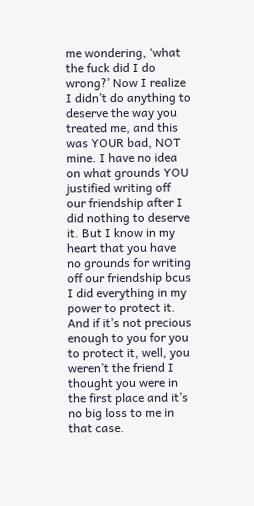me wondering, ‘what the fuck did I do wrong?’ Now I realize I didn’t do anything to deserve the way you treated me, and this was YOUR bad, NOT mine. I have no idea on what grounds YOU justified writing off our friendship after I did nothing to deserve it. But I know in my heart that you have no grounds for writing off our friendship bcus I did everything in my power to protect it. And if it’s not precious enough to you for you to protect it, well, you weren’t the friend I thought you were in the first place and it’s no big loss to me in that case.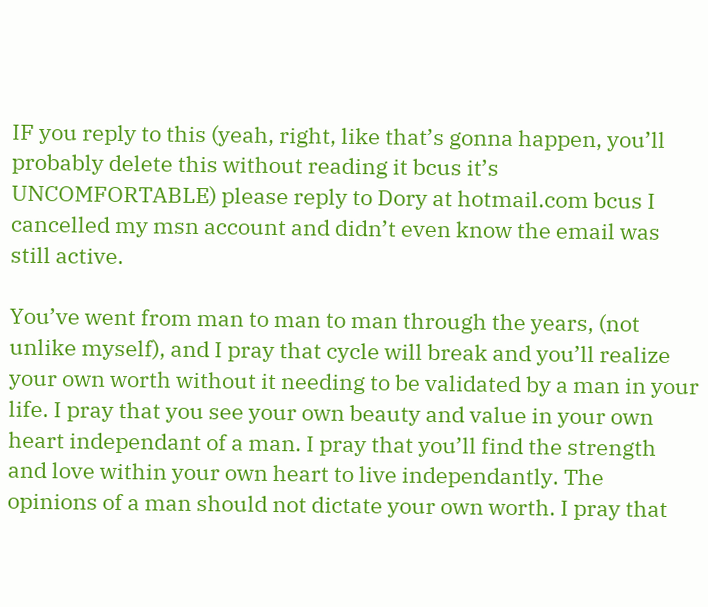IF you reply to this (yeah, right, like that’s gonna happen, you’ll probably delete this without reading it bcus it’s UNCOMFORTABLE) please reply to Dory at hotmail.com bcus I cancelled my msn account and didn’t even know the email was still active.

You’ve went from man to man to man through the years, (not unlike myself), and I pray that cycle will break and you’ll realize your own worth without it needing to be validated by a man in your life. I pray that you see your own beauty and value in your own heart independant of a man. I pray that you’ll find the strength and love within your own heart to live independantly. The opinions of a man should not dictate your own worth. I pray that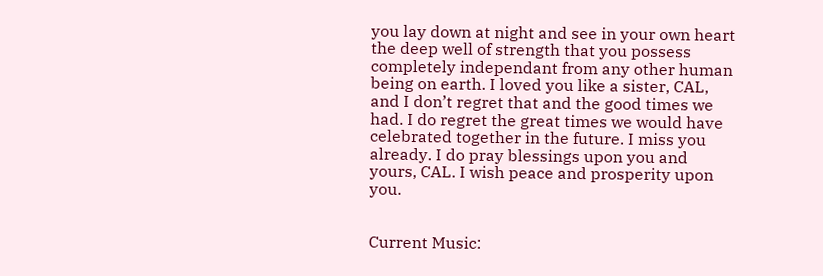you lay down at night and see in your own heart the deep well of strength that you possess completely independant from any other human being on earth. I loved you like a sister, CAL, and I don’t regret that and the good times we had. I do regret the great times we would have celebrated together in the future. I miss you already. I do pray blessings upon you and yours, CAL. I wish peace and prosperity upon you.


Current Music: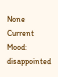None
Current Mood: disappointed